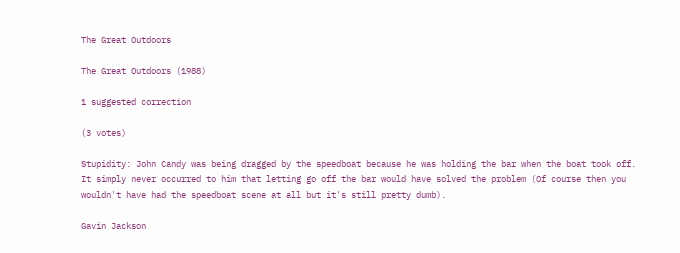The Great Outdoors

The Great Outdoors (1988)

1 suggested correction

(3 votes)

Stupidity: John Candy was being dragged by the speedboat because he was holding the bar when the boat took off. It simply never occurred to him that letting go off the bar would have solved the problem (Of course then you wouldn't have had the speedboat scene at all but it's still pretty dumb).

Gavin Jackson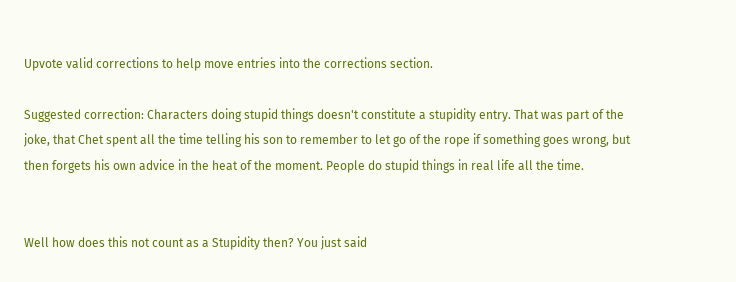Upvote valid corrections to help move entries into the corrections section.

Suggested correction: Characters doing stupid things doesn't constitute a stupidity entry. That was part of the joke, that Chet spent all the time telling his son to remember to let go of the rope if something goes wrong, but then forgets his own advice in the heat of the moment. People do stupid things in real life all the time.


Well how does this not count as a Stupidity then? You just said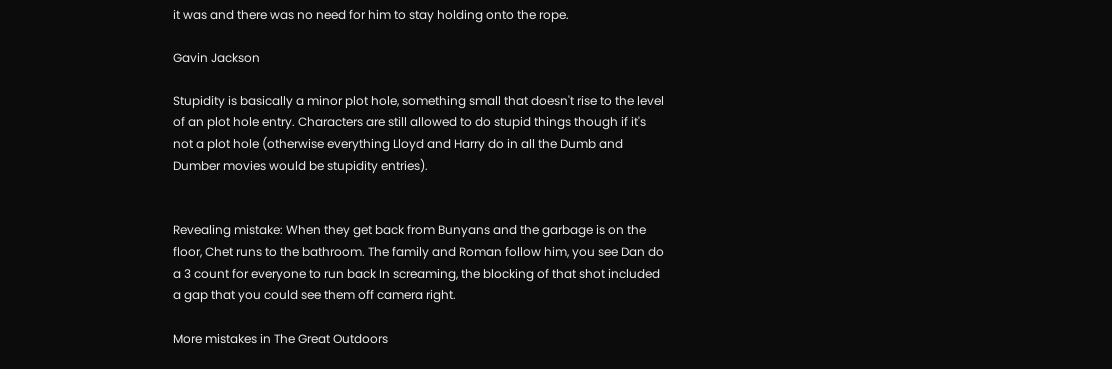it was and there was no need for him to stay holding onto the rope.

Gavin Jackson

Stupidity is basically a minor plot hole, something small that doesn't rise to the level of an plot hole entry. Characters are still allowed to do stupid things though if it's not a plot hole (otherwise everything Lloyd and Harry do in all the Dumb and Dumber movies would be stupidity entries).


Revealing mistake: When they get back from Bunyans and the garbage is on the floor, Chet runs to the bathroom. The family and Roman follow him, you see Dan do a 3 count for everyone to run back In screaming, the blocking of that shot included a gap that you could see them off camera right.

More mistakes in The Great Outdoors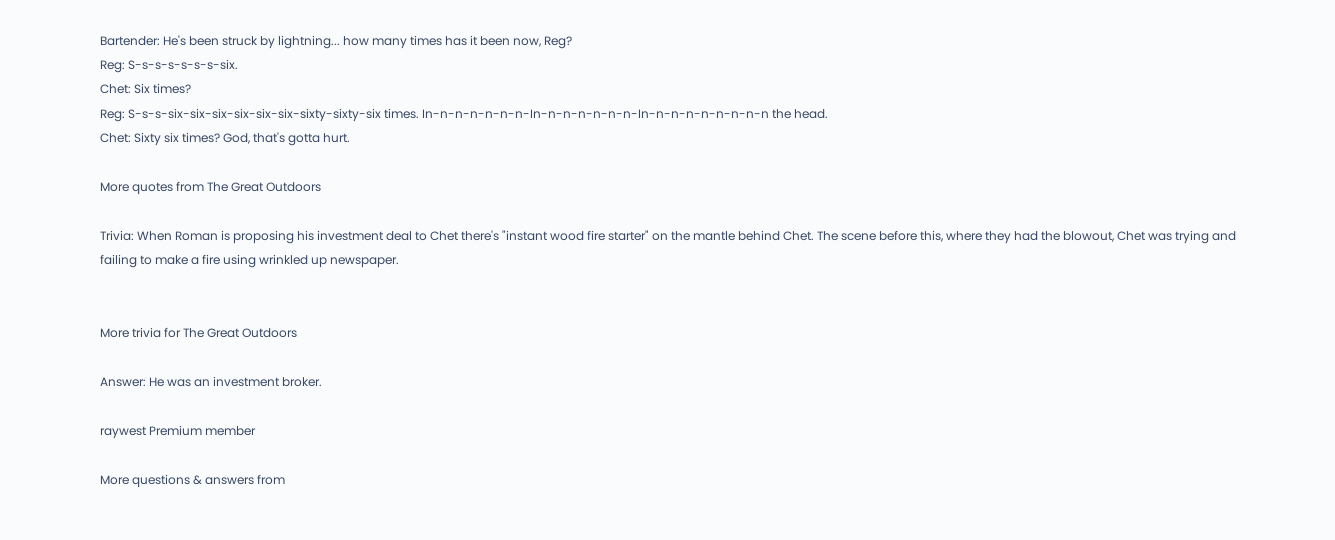Bartender: He's been struck by lightning... how many times has it been now, Reg?
Reg: S-s-s-s-s-s-s-six.
Chet: Six times?
Reg: S-s-s-six-six-six-six-six-six-sixty-sixty-six times. In-n-n-n-n-n-n-In-n-n-n-n-n-n-In-n-n-n-n-n-n-n-n the head.
Chet: Sixty six times? God, that's gotta hurt.

More quotes from The Great Outdoors

Trivia: When Roman is proposing his investment deal to Chet there's "instant wood fire starter" on the mantle behind Chet. The scene before this, where they had the blowout, Chet was trying and failing to make a fire using wrinkled up newspaper.


More trivia for The Great Outdoors

Answer: He was an investment broker.

raywest Premium member

More questions & answers from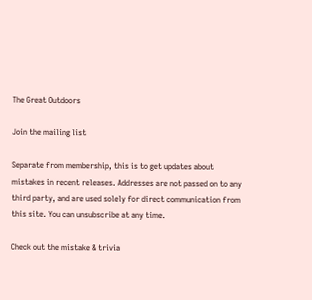The Great Outdoors

Join the mailing list

Separate from membership, this is to get updates about mistakes in recent releases. Addresses are not passed on to any third party, and are used solely for direct communication from this site. You can unsubscribe at any time.

Check out the mistake & trivia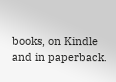books, on Kindle and in paperback.